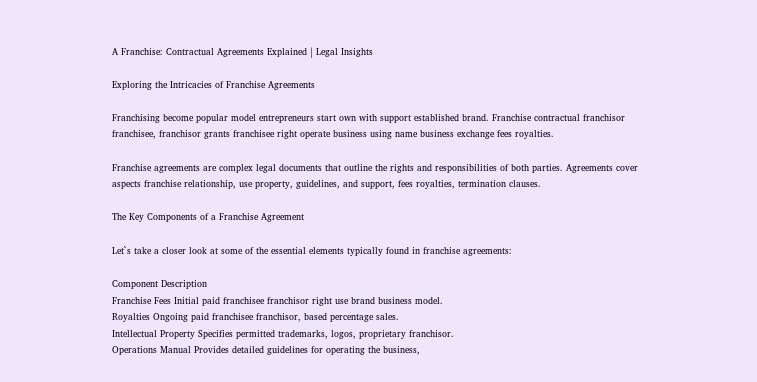A Franchise: Contractual Agreements Explained | Legal Insights

Exploring the Intricacies of Franchise Agreements

Franchising become popular model entrepreneurs start own with support established brand. Franchise contractual franchisor franchisee, franchisor grants franchisee right operate business using name business exchange fees royalties.

Franchise agreements are complex legal documents that outline the rights and responsibilities of both parties. Agreements cover aspects franchise relationship, use property, guidelines, and support, fees royalties, termination clauses.

The Key Components of a Franchise Agreement

Let`s take a closer look at some of the essential elements typically found in franchise agreements:

Component Description
Franchise Fees Initial paid franchisee franchisor right use brand business model.
Royalties Ongoing paid franchisee franchisor, based percentage sales.
Intellectual Property Specifies permitted trademarks, logos, proprietary franchisor.
Operations Manual Provides detailed guidelines for operating the business,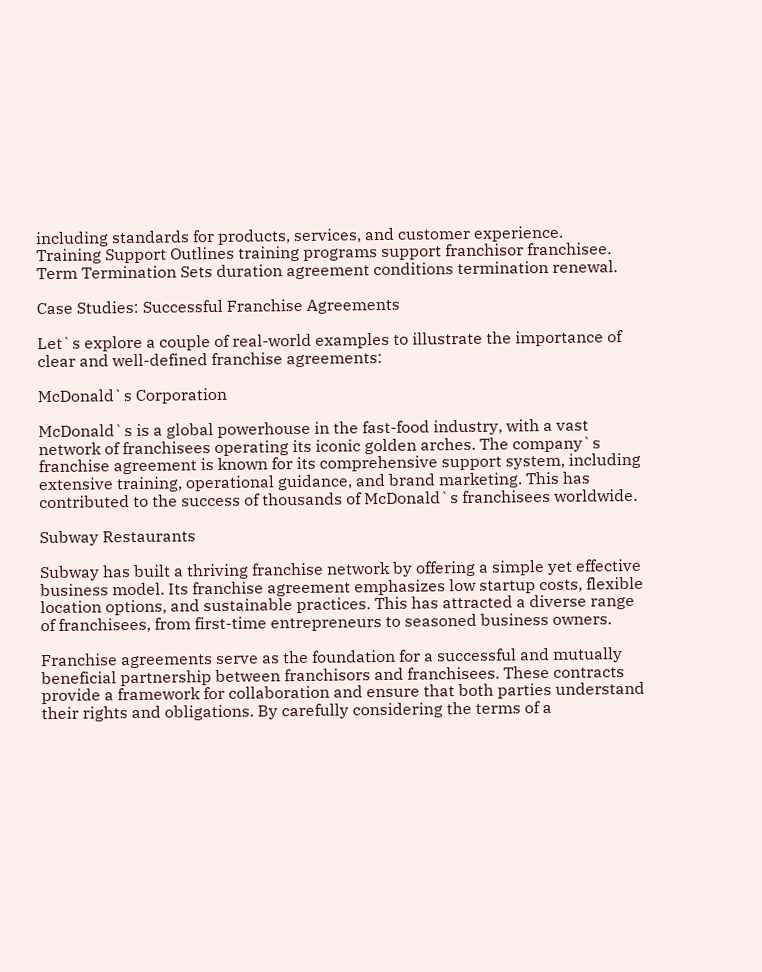including standards for products, services, and customer experience.
Training Support Outlines training programs support franchisor franchisee.
Term Termination Sets duration agreement conditions termination renewal.

Case Studies: Successful Franchise Agreements

Let`s explore a couple of real-world examples to illustrate the importance of clear and well-defined franchise agreements:

McDonald`s Corporation

McDonald`s is a global powerhouse in the fast-food industry, with a vast network of franchisees operating its iconic golden arches. The company`s franchise agreement is known for its comprehensive support system, including extensive training, operational guidance, and brand marketing. This has contributed to the success of thousands of McDonald`s franchisees worldwide.

Subway Restaurants

Subway has built a thriving franchise network by offering a simple yet effective business model. Its franchise agreement emphasizes low startup costs, flexible location options, and sustainable practices. This has attracted a diverse range of franchisees, from first-time entrepreneurs to seasoned business owners.

Franchise agreements serve as the foundation for a successful and mutually beneficial partnership between franchisors and franchisees. These contracts provide a framework for collaboration and ensure that both parties understand their rights and obligations. By carefully considering the terms of a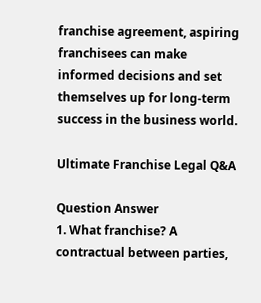franchise agreement, aspiring franchisees can make informed decisions and set themselves up for long-term success in the business world.

Ultimate Franchise Legal Q&A

Question Answer
1. What franchise? A contractual between parties,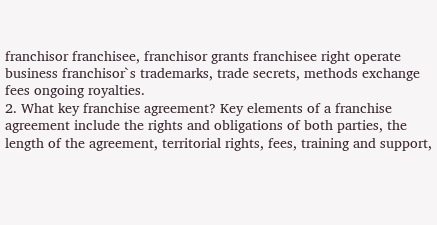franchisor franchisee, franchisor grants franchisee right operate business franchisor`s trademarks, trade secrets, methods exchange fees ongoing royalties.
2. What key franchise agreement? Key elements of a franchise agreement include the rights and obligations of both parties, the length of the agreement, territorial rights, fees, training and support,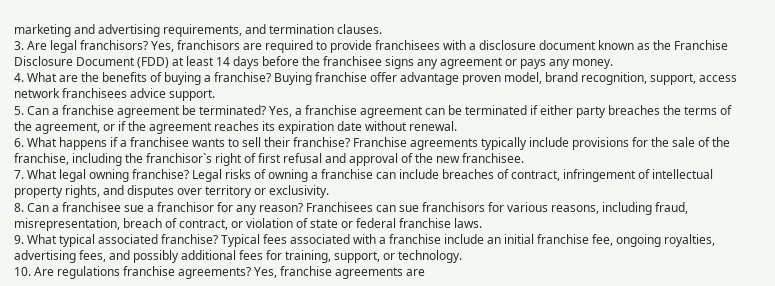marketing and advertising requirements, and termination clauses.
3. Are legal franchisors? Yes, franchisors are required to provide franchisees with a disclosure document known as the Franchise Disclosure Document (FDD) at least 14 days before the franchisee signs any agreement or pays any money.
4. What are the benefits of buying a franchise? Buying franchise offer advantage proven model, brand recognition, support, access network franchisees advice support.
5. Can a franchise agreement be terminated? Yes, a franchise agreement can be terminated if either party breaches the terms of the agreement, or if the agreement reaches its expiration date without renewal.
6. What happens if a franchisee wants to sell their franchise? Franchise agreements typically include provisions for the sale of the franchise, including the franchisor`s right of first refusal and approval of the new franchisee.
7. What legal owning franchise? Legal risks of owning a franchise can include breaches of contract, infringement of intellectual property rights, and disputes over territory or exclusivity.
8. Can a franchisee sue a franchisor for any reason? Franchisees can sue franchisors for various reasons, including fraud, misrepresentation, breach of contract, or violation of state or federal franchise laws.
9. What typical associated franchise? Typical fees associated with a franchise include an initial franchise fee, ongoing royalties, advertising fees, and possibly additional fees for training, support, or technology.
10. Are regulations franchise agreements? Yes, franchise agreements are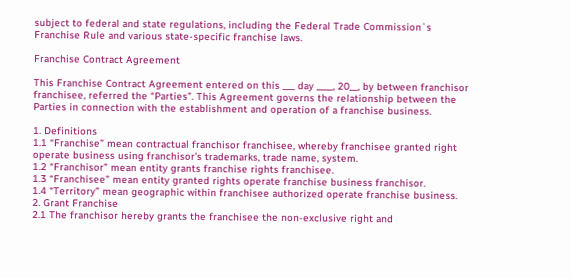subject to federal and state regulations, including the Federal Trade Commission`s Franchise Rule and various state-specific franchise laws.

Franchise Contract Agreement

This Franchise Contract Agreement entered on this ___ day ____, 20__, by between franchisor franchisee, referred the “Parties”. This Agreement governs the relationship between the Parties in connection with the establishment and operation of a franchise business.

1. Definitions
1.1 “Franchise” mean contractual franchisor franchisee, whereby franchisee granted right operate business using franchisor’s trademarks, trade name, system.
1.2 “Franchisor” mean entity grants franchise rights franchisee.
1.3 “Franchisee” mean entity granted rights operate franchise business franchisor.
1.4 “Territory” mean geographic within franchisee authorized operate franchise business.
2. Grant Franchise
2.1 The franchisor hereby grants the franchisee the non-exclusive right and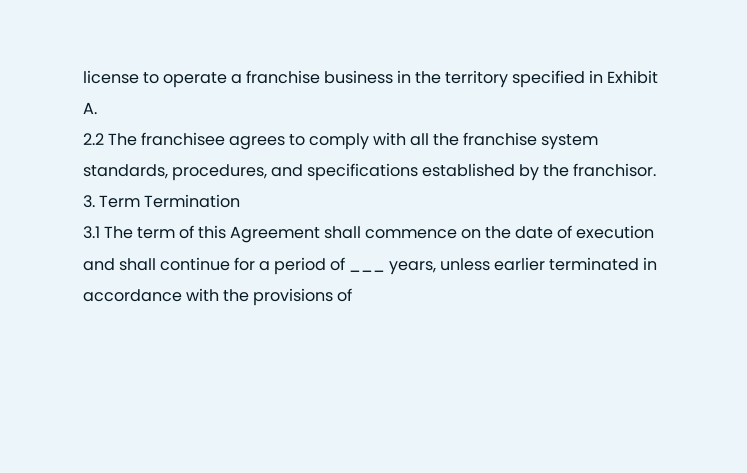license to operate a franchise business in the territory specified in Exhibit A.
2.2 The franchisee agrees to comply with all the franchise system standards, procedures, and specifications established by the franchisor.
3. Term Termination
3.1 The term of this Agreement shall commence on the date of execution and shall continue for a period of ___ years, unless earlier terminated in accordance with the provisions of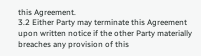this Agreement.
3.2 Either Party may terminate this Agreement upon written notice if the other Party materially breaches any provision of this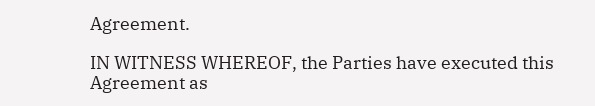Agreement.

IN WITNESS WHEREOF, the Parties have executed this Agreement as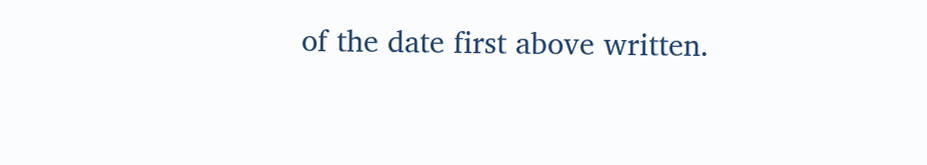of the date first above written.